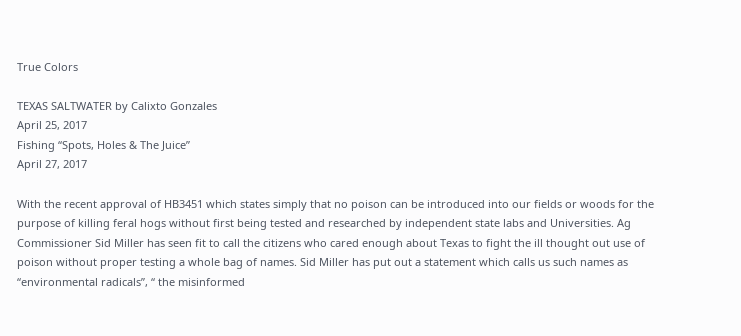True Colors

TEXAS SALTWATER by Calixto Gonzales
April 25, 2017
Fishing “Spots, Holes & The Juice”
April 27, 2017

With the recent approval of HB3451 which states simply that no poison can be introduced into our fields or woods for the purpose of killing feral hogs without first being tested and researched by independent state labs and Universities. Ag Commissioner Sid Miller has seen fit to call the citizens who cared enough about Texas to fight the ill thought out use of poison without proper testing a whole bag of names. Sid Miller has put out a statement which calls us such names as “environmental radicals”, “ the misinformed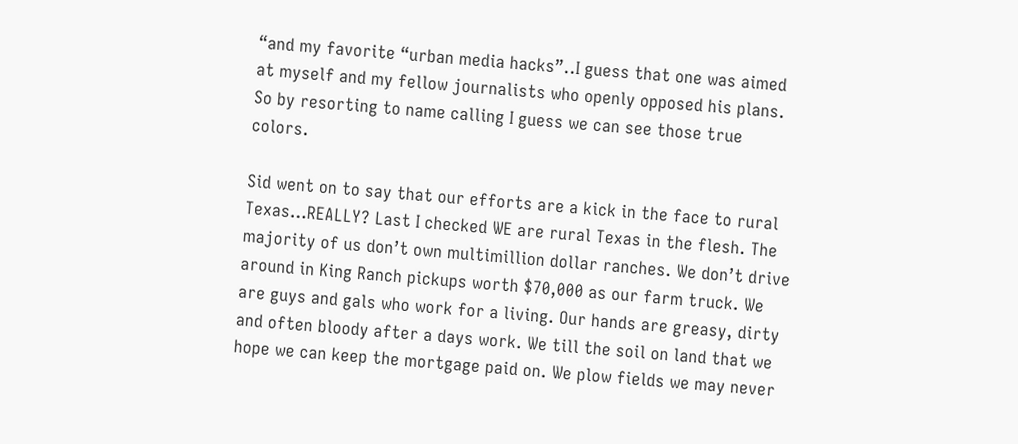“and my favorite “urban media hacks”..I guess that one was aimed at myself and my fellow journalists who openly opposed his plans. So by resorting to name calling I guess we can see those true colors.

Sid went on to say that our efforts are a kick in the face to rural Texas…REALLY? Last I checked WE are rural Texas in the flesh. The majority of us don’t own multimillion dollar ranches. We don’t drive around in King Ranch pickups worth $70,000 as our farm truck. We are guys and gals who work for a living. Our hands are greasy, dirty and often bloody after a days work. We till the soil on land that we hope we can keep the mortgage paid on. We plow fields we may never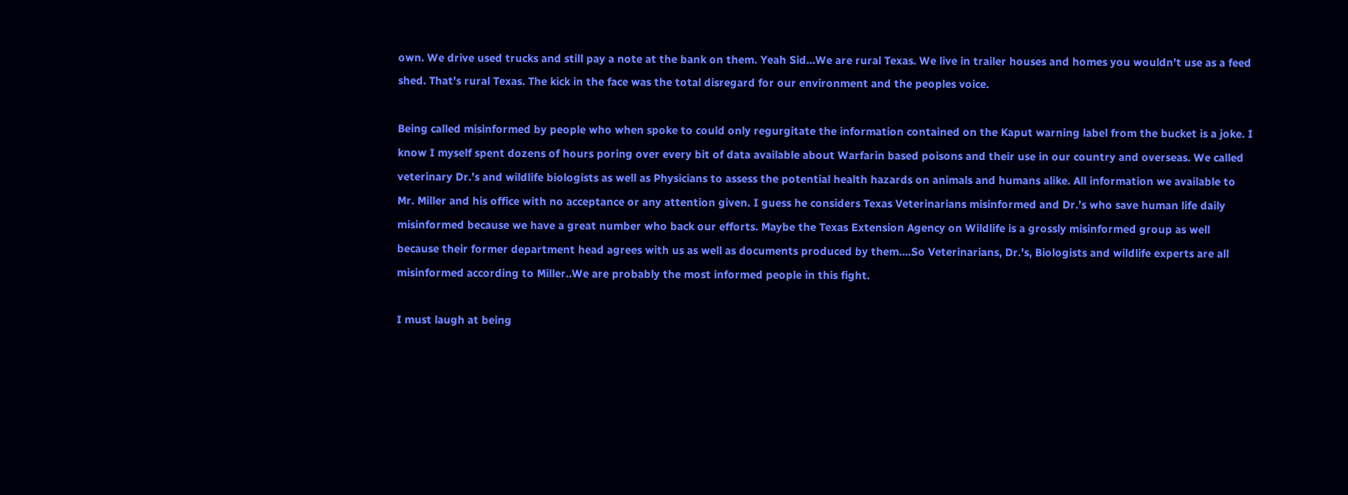own. We drive used trucks and still pay a note at the bank on them. Yeah Sid…We are rural Texas. We live in trailer houses and homes you wouldn’t use as a feed shed. That’s rural Texas. The kick in the face was the total disregard for our environment and the peoples voice.

Being called misinformed by people who when spoke to could only regurgitate the information contained on the Kaput warning label from the bucket is a joke. I know I myself spent dozens of hours poring over every bit of data available about Warfarin based poisons and their use in our country and overseas. We called veterinary Dr.’s and wildlife biologists as well as Physicians to assess the potential health hazards on animals and humans alike. All information we available to Mr. Miller and his office with no acceptance or any attention given. I guess he considers Texas Veterinarians misinformed and Dr.’s who save human life daily misinformed because we have a great number who back our efforts. Maybe the Texas Extension Agency on Wildlife is a grossly misinformed group as well because their former department head agrees with us as well as documents produced by them….So Veterinarians, Dr.’s, Biologists and wildlife experts are all misinformed according to Miller..We are probably the most informed people in this fight.

I must laugh at being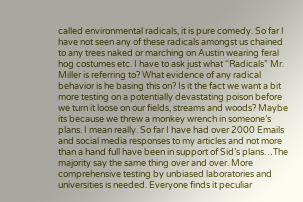called environmental radicals, it is pure comedy. So far I have not seen any of these radicals amongst us chained to any trees naked or marching on Austin wearing feral hog costumes etc. I have to ask just what “Radicals” Mr. Miller is referring to? What evidence of any radical behavior is he basing this on? Is it the fact we want a bit more testing on a potentially devastating poison before we turn it loose on our fields, streams and woods? Maybe its because we threw a monkey wrench in someone’s plans. I mean really. So far I have had over 2000 Emails and social media responses to my articles and not more than a hand full have been in support of Sid’s plans…The majority say the same thing over and over. More comprehensive testing by unbiased laboratories and universities is needed. Everyone finds it peculiar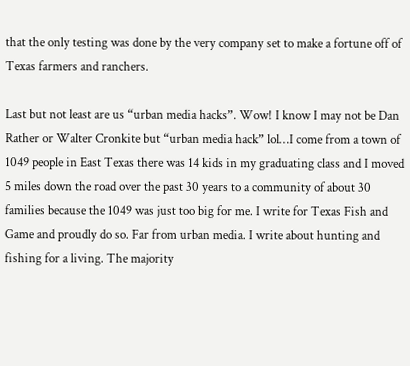that the only testing was done by the very company set to make a fortune off of Texas farmers and ranchers.

Last but not least are us “urban media hacks”. Wow! I know I may not be Dan Rather or Walter Cronkite but “urban media hack” lol…I come from a town of 1049 people in East Texas there was 14 kids in my graduating class and I moved 5 miles down the road over the past 30 years to a community of about 30 families because the 1049 was just too big for me. I write for Texas Fish and Game and proudly do so. Far from urban media. I write about hunting and fishing for a living. The majority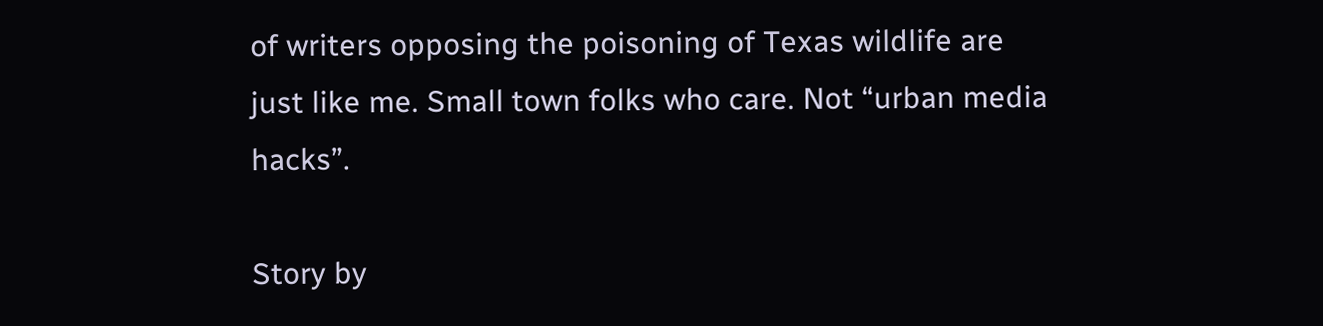of writers opposing the poisoning of Texas wildlife are just like me. Small town folks who care. Not “urban media hacks”.

Story by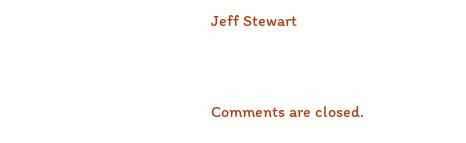Jeff Stewart


Comments are closed.